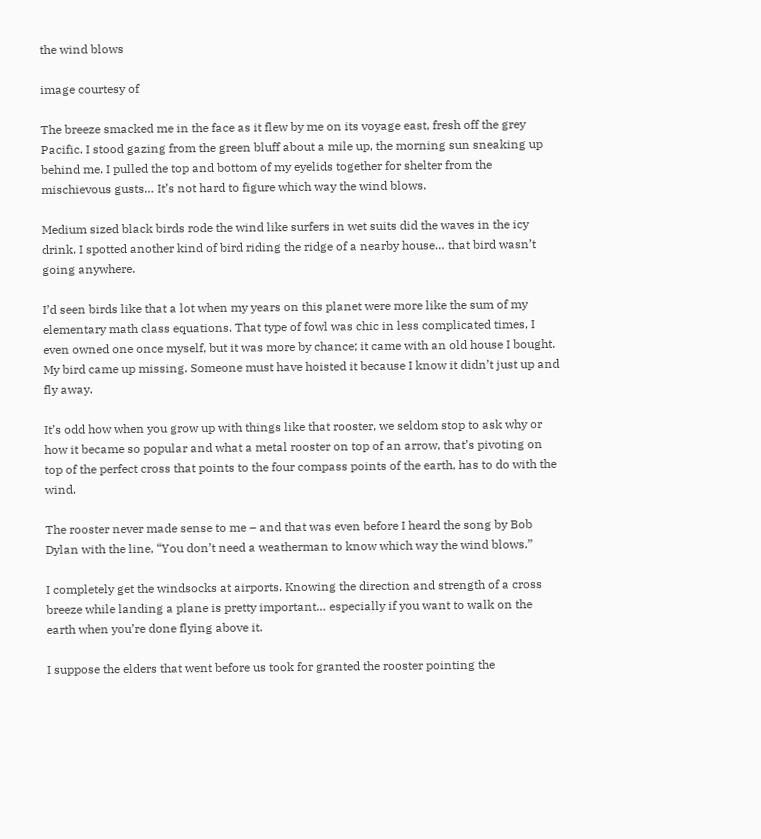the wind blows

image courtesy of

The breeze smacked me in the face as it flew by me on its voyage east, fresh off the grey Pacific. I stood gazing from the green bluff about a mile up, the morning sun sneaking up behind me. I pulled the top and bottom of my eyelids together for shelter from the mischievous gusts… It’s not hard to figure which way the wind blows.

Medium sized black birds rode the wind like surfers in wet suits did the waves in the icy drink. I spotted another kind of bird riding the ridge of a nearby house… that bird wasn’t going anywhere.

I’d seen birds like that a lot when my years on this planet were more like the sum of my elementary math class equations. That type of fowl was chic in less complicated times, I even owned one once myself, but it was more by chance; it came with an old house I bought. My bird came up missing. Someone must have hoisted it because I know it didn’t just up and fly away.

It’s odd how when you grow up with things like that rooster, we seldom stop to ask why or how it became so popular and what a metal rooster on top of an arrow, that’s pivoting on top of the perfect cross that points to the four compass points of the earth, has to do with the wind.

The rooster never made sense to me – and that was even before I heard the song by Bob Dylan with the line, “You don’t need a weatherman to know which way the wind blows.”

I completely get the windsocks at airports. Knowing the direction and strength of a cross breeze while landing a plane is pretty important… especially if you want to walk on the earth when you’re done flying above it.

I suppose the elders that went before us took for granted the rooster pointing the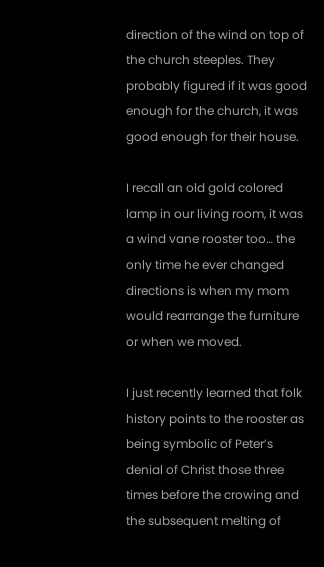direction of the wind on top of the church steeples. They probably figured if it was good enough for the church, it was good enough for their house.

I recall an old gold colored lamp in our living room, it was a wind vane rooster too… the only time he ever changed directions is when my mom would rearrange the furniture or when we moved.

I just recently learned that folk history points to the rooster as being symbolic of Peter’s denial of Christ those three times before the crowing and the subsequent melting of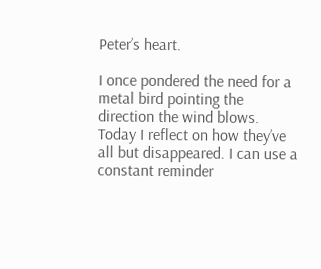Peter’s heart.

I once pondered the need for a metal bird pointing the direction the wind blows. Today I reflect on how they’ve all but disappeared. I can use a constant reminder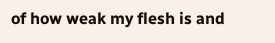of how weak my flesh is and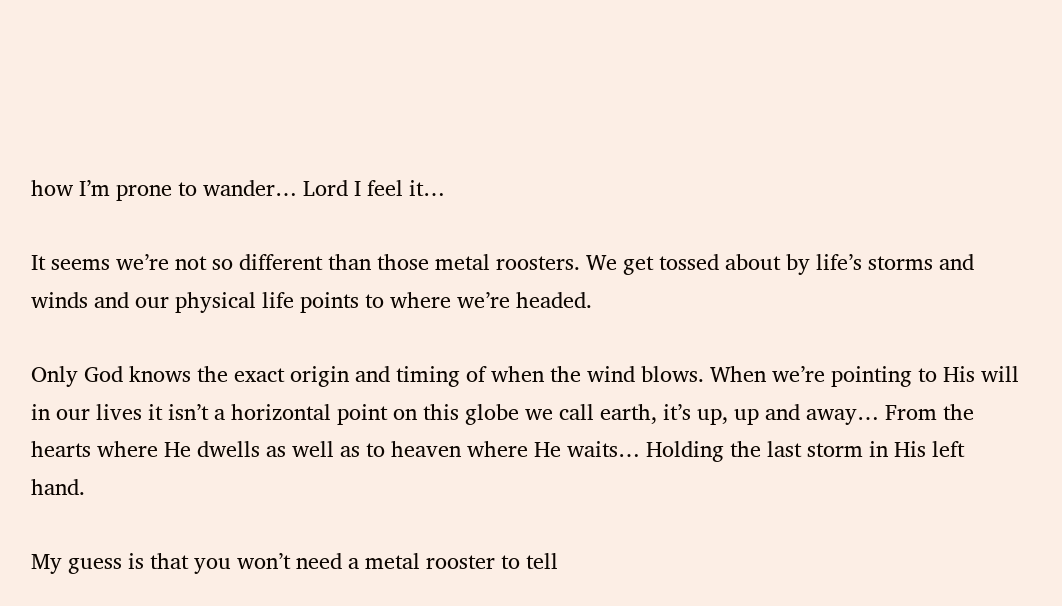how I’m prone to wander… Lord I feel it…

It seems we’re not so different than those metal roosters. We get tossed about by life’s storms and winds and our physical life points to where we’re headed.

Only God knows the exact origin and timing of when the wind blows. When we’re pointing to His will in our lives it isn’t a horizontal point on this globe we call earth, it’s up, up and away… From the hearts where He dwells as well as to heaven where He waits… Holding the last storm in His left hand.

My guess is that you won’t need a metal rooster to tell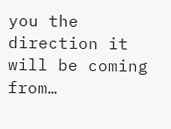you the direction it will be coming from…